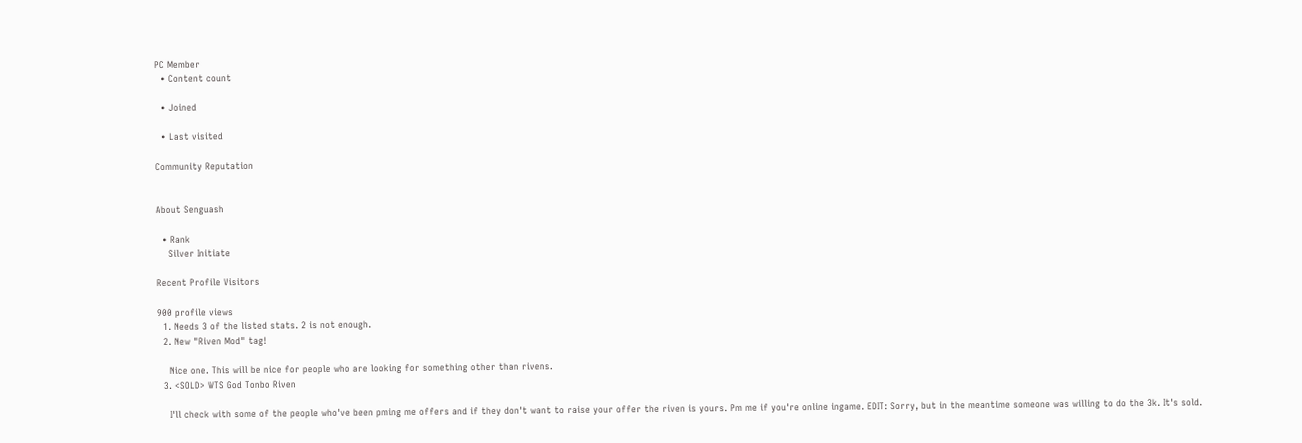PC Member
  • Content count

  • Joined

  • Last visited

Community Reputation


About Senguash

  • Rank
    Silver Initiate

Recent Profile Visitors

900 profile views
  1. Needs 3 of the listed stats. 2 is not enough.
  2. New "Riven Mod" tag!

    Nice one. This will be nice for people who are looking for something other than rivens.
  3. <SOLD> WTS God Tonbo Riven

    I'll check with some of the people who've been pming me offers and if they don't want to raise your offer the riven is yours. Pm me if you're online ingame. EDIT: Sorry, but in the meantime someone was willing to do the 3k. It's sold.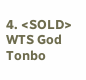4. <SOLD> WTS God Tonbo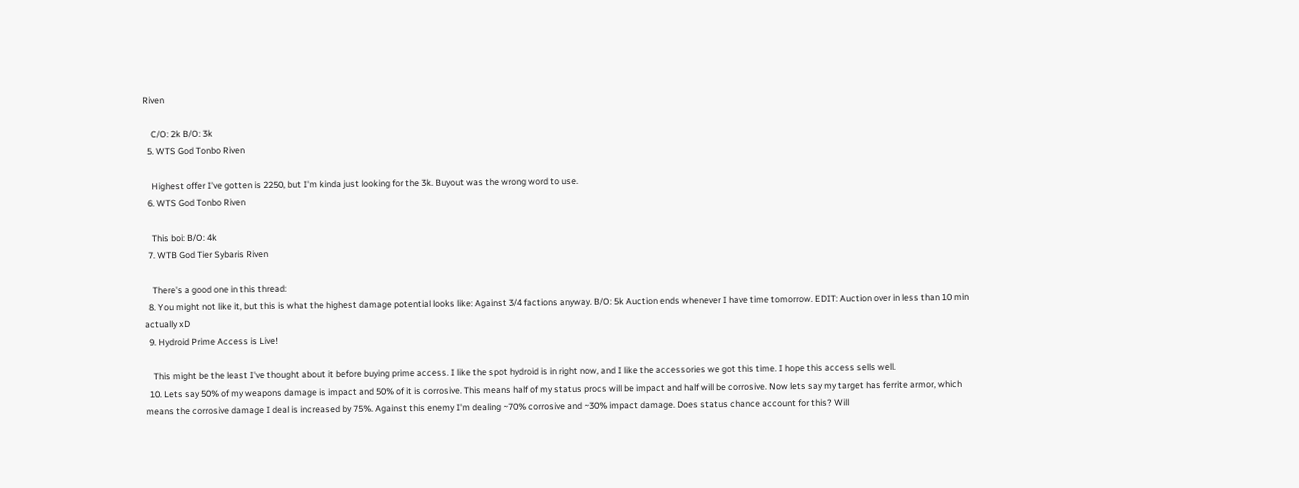Riven

    C/O: 2k B/O: 3k
  5. WTS God Tonbo Riven

    Highest offer I've gotten is 2250, but I'm kinda just looking for the 3k. Buyout was the wrong word to use.
  6. WTS God Tonbo Riven

    This boi: B/O: 4k
  7. WTB God Tier Sybaris Riven

    There's a good one in this thread:
  8. You might not like it, but this is what the highest damage potential looks like: Against 3/4 factions anyway. B/O: 5k Auction ends whenever I have time tomorrow. EDIT: Auction over in less than 10 min actually xD
  9. Hydroid Prime Access is Live!

    This might be the least I've thought about it before buying prime access. I like the spot hydroid is in right now, and I like the accessories we got this time. I hope this access sells well.
  10. Lets say 50% of my weapons damage is impact and 50% of it is corrosive. This means half of my status procs will be impact and half will be corrosive. Now lets say my target has ferrite armor, which means the corrosive damage I deal is increased by 75%. Against this enemy I'm dealing ~70% corrosive and ~30% impact damage. Does status chance account for this? Will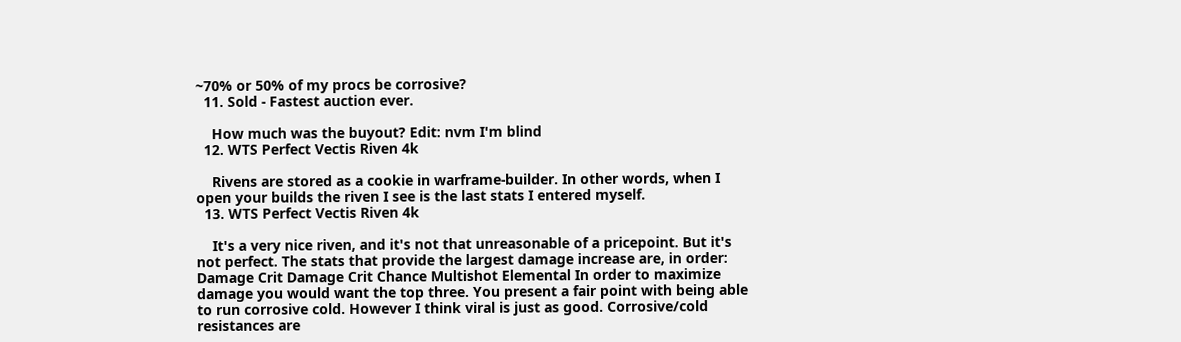~70% or 50% of my procs be corrosive?
  11. Sold - Fastest auction ever.

    How much was the buyout? Edit: nvm I'm blind
  12. WTS Perfect Vectis Riven 4k

    Rivens are stored as a cookie in warframe-builder. In other words, when I open your builds the riven I see is the last stats I entered myself.
  13. WTS Perfect Vectis Riven 4k

    It's a very nice riven, and it's not that unreasonable of a pricepoint. But it's not perfect. The stats that provide the largest damage increase are, in order: Damage Crit Damage Crit Chance Multishot Elemental In order to maximize damage you would want the top three. You present a fair point with being able to run corrosive cold. However I think viral is just as good. Corrosive/cold resistances are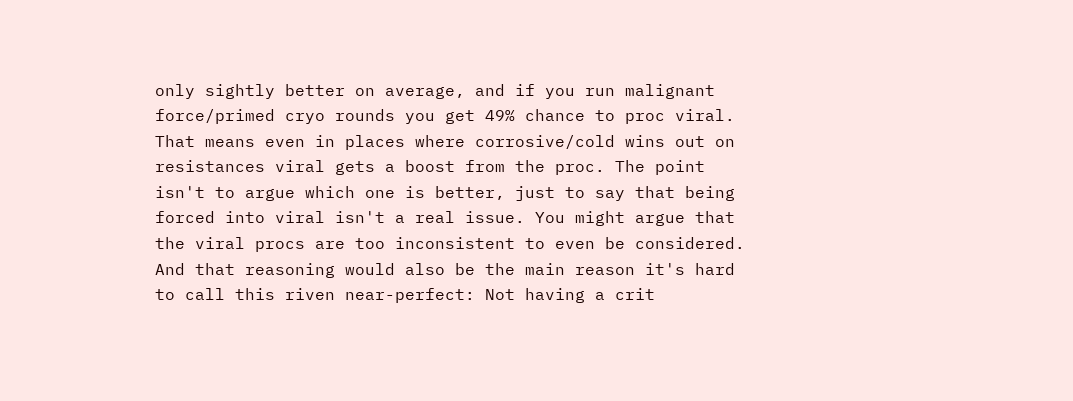only sightly better on average, and if you run malignant force/primed cryo rounds you get 49% chance to proc viral. That means even in places where corrosive/cold wins out on resistances viral gets a boost from the proc. The point isn't to argue which one is better, just to say that being forced into viral isn't a real issue. You might argue that the viral procs are too inconsistent to even be considered. And that reasoning would also be the main reason it's hard to call this riven near-perfect: Not having a crit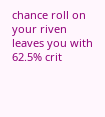chance roll on your riven leaves you with 62.5% crit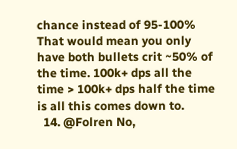chance instead of 95-100% That would mean you only have both bullets crit ~50% of the time. 100k+ dps all the time > 100k+ dps half the time is all this comes down to.
  14. @Folren No,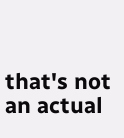that's not an actual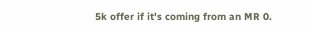5k offer if it's coming from an MR 0.